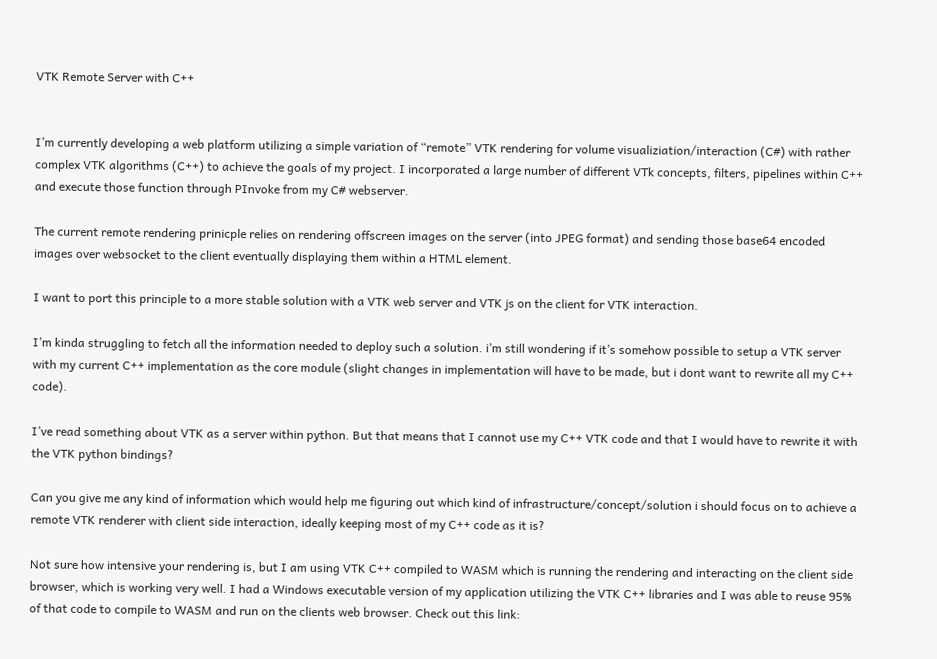VTK Remote Server with C++


I’m currently developing a web platform utilizing a simple variation of “remote” VTK rendering for volume visualiziation/interaction (C#) with rather complex VTK algorithms (C++) to achieve the goals of my project. I incorporated a large number of different VTk concepts, filters, pipelines within C++ and execute those function through PInvoke from my C# webserver.

The current remote rendering prinicple relies on rendering offscreen images on the server (into JPEG format) and sending those base64 encoded images over websocket to the client eventually displaying them within a HTML element.

I want to port this principle to a more stable solution with a VTK web server and VTK js on the client for VTK interaction.

I’m kinda struggling to fetch all the information needed to deploy such a solution. i’m still wondering if it’s somehow possible to setup a VTK server with my current C++ implementation as the core module (slight changes in implementation will have to be made, but i dont want to rewrite all my C++ code).

I’ve read something about VTK as a server within python. But that means that I cannot use my C++ VTK code and that I would have to rewrite it with the VTK python bindings?

Can you give me any kind of information which would help me figuring out which kind of infrastructure/concept/solution i should focus on to achieve a remote VTK renderer with client side interaction, ideally keeping most of my C++ code as it is?

Not sure how intensive your rendering is, but I am using VTK C++ compiled to WASM which is running the rendering and interacting on the client side browser, which is working very well. I had a Windows executable version of my application utilizing the VTK C++ libraries and I was able to reuse 95% of that code to compile to WASM and run on the clients web browser. Check out this link: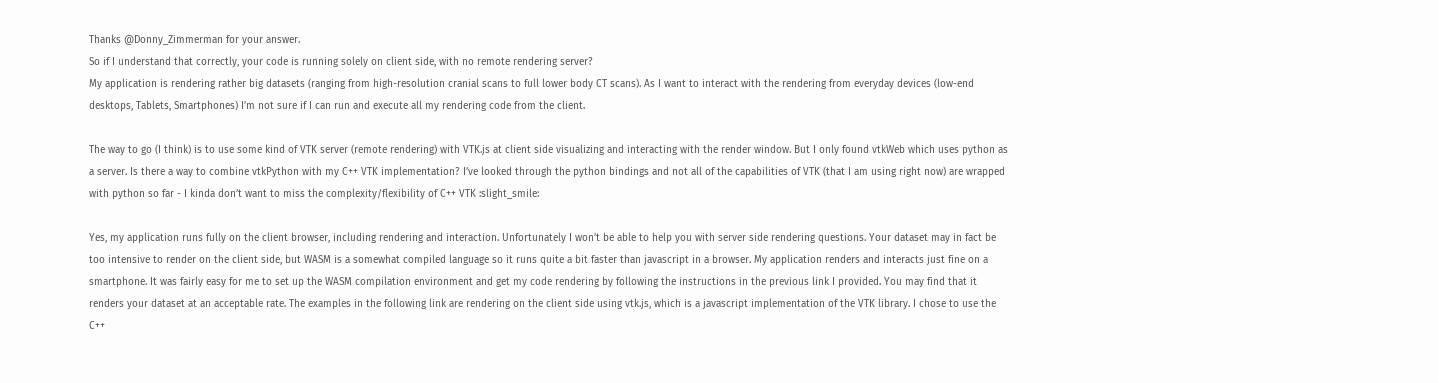Thanks @Donny_Zimmerman for your answer.
So if I understand that correctly, your code is running solely on client side, with no remote rendering server?
My application is rendering rather big datasets (ranging from high-resolution cranial scans to full lower body CT scans). As I want to interact with the rendering from everyday devices (low-end desktops, Tablets, Smartphones) I’m not sure if I can run and execute all my rendering code from the client.

The way to go (I think) is to use some kind of VTK server (remote rendering) with VTK.js at client side visualizing and interacting with the render window. But I only found vtkWeb which uses python as a server. Is there a way to combine vtkPython with my C++ VTK implementation? I’ve looked through the python bindings and not all of the capabilities of VTK (that I am using right now) are wrapped with python so far - I kinda don’t want to miss the complexity/flexibility of C++ VTK :slight_smile:

Yes, my application runs fully on the client browser, including rendering and interaction. Unfortunately I won’t be able to help you with server side rendering questions. Your dataset may in fact be too intensive to render on the client side, but WASM is a somewhat compiled language so it runs quite a bit faster than javascript in a browser. My application renders and interacts just fine on a smartphone. It was fairly easy for me to set up the WASM compilation environment and get my code rendering by following the instructions in the previous link I provided. You may find that it renders your dataset at an acceptable rate. The examples in the following link are rendering on the client side using vtk.js, which is a javascript implementation of the VTK library. I chose to use the C++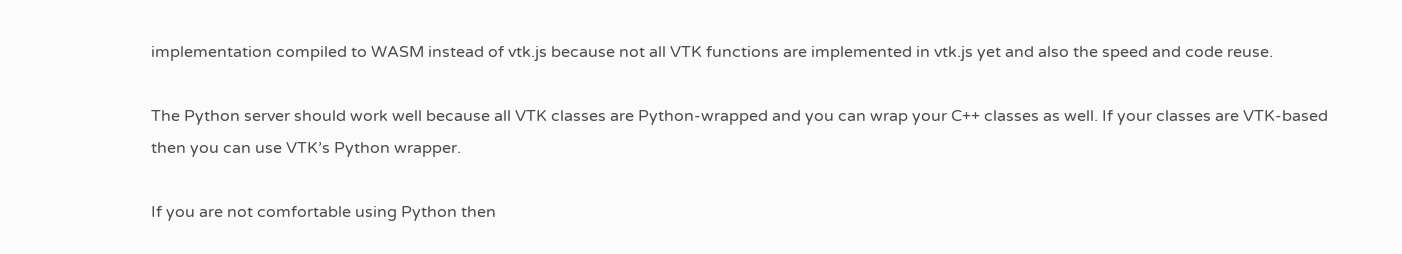implementation compiled to WASM instead of vtk.js because not all VTK functions are implemented in vtk.js yet and also the speed and code reuse.

The Python server should work well because all VTK classes are Python-wrapped and you can wrap your C++ classes as well. If your classes are VTK-based then you can use VTK’s Python wrapper.

If you are not comfortable using Python then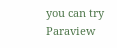you can try Paraview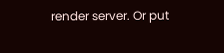render server. Or put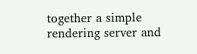together a simple rendering server and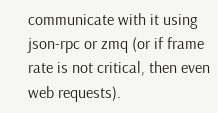communicate with it using json-rpc or zmq (or if frame rate is not critical, then even web requests).